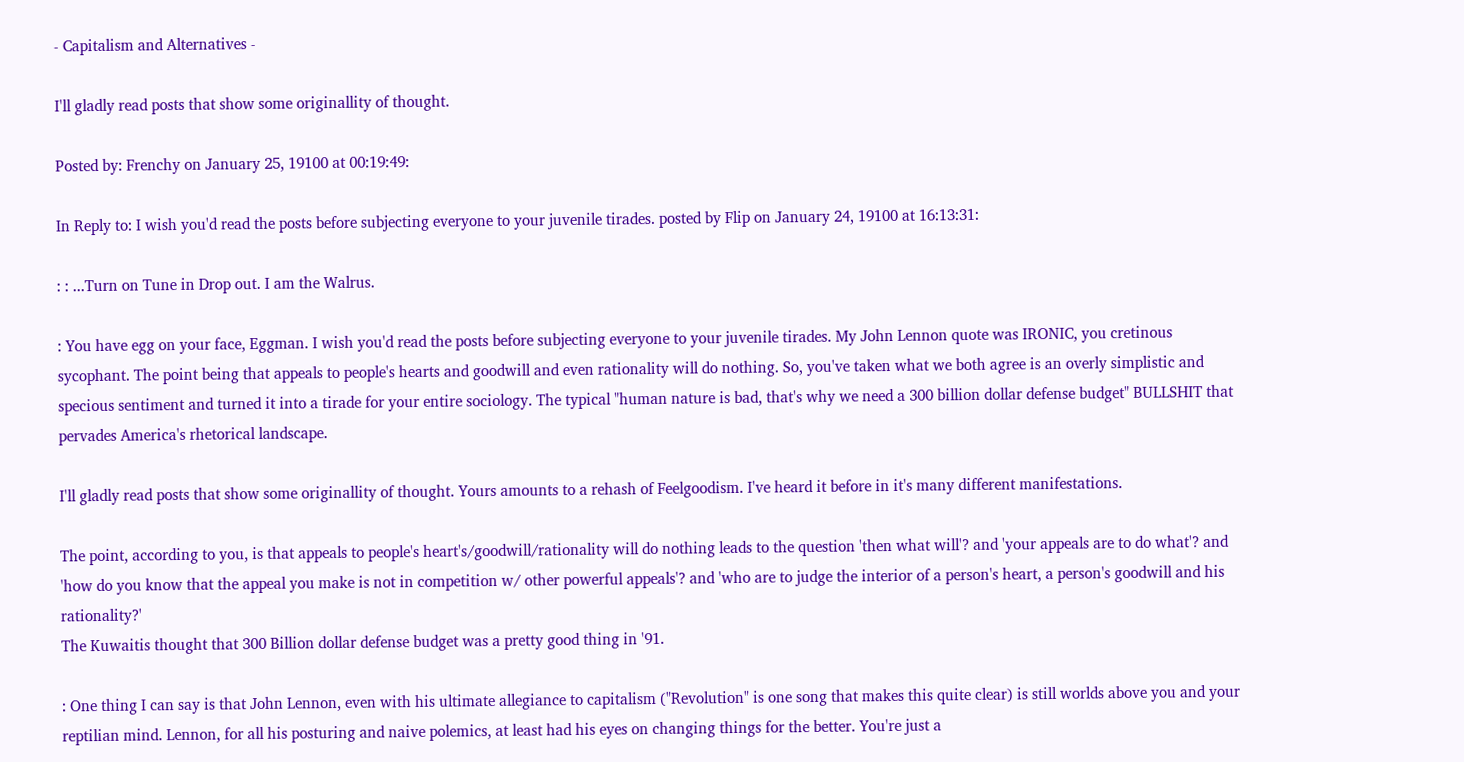- Capitalism and Alternatives -

I'll gladly read posts that show some originallity of thought.

Posted by: Frenchy on January 25, 19100 at 00:19:49:

In Reply to: I wish you'd read the posts before subjecting everyone to your juvenile tirades. posted by Flip on January 24, 19100 at 16:13:31:

: : ...Turn on Tune in Drop out. I am the Walrus.

: You have egg on your face, Eggman. I wish you'd read the posts before subjecting everyone to your juvenile tirades. My John Lennon quote was IRONIC, you cretinous sycophant. The point being that appeals to people's hearts and goodwill and even rationality will do nothing. So, you've taken what we both agree is an overly simplistic and specious sentiment and turned it into a tirade for your entire sociology. The typical "human nature is bad, that's why we need a 300 billion dollar defense budget" BULLSHIT that pervades America's rhetorical landscape.

I'll gladly read posts that show some originallity of thought. Yours amounts to a rehash of Feelgoodism. I've heard it before in it's many different manifestations.

The point, according to you, is that appeals to people's heart's/goodwill/rationality will do nothing leads to the question 'then what will'? and 'your appeals are to do what'? and 'how do you know that the appeal you make is not in competition w/ other powerful appeals'? and 'who are to judge the interior of a person's heart, a person's goodwill and his rationality?'
The Kuwaitis thought that 300 Billion dollar defense budget was a pretty good thing in '91.

: One thing I can say is that John Lennon, even with his ultimate allegiance to capitalism ("Revolution" is one song that makes this quite clear) is still worlds above you and your reptilian mind. Lennon, for all his posturing and naive polemics, at least had his eyes on changing things for the better. You're just a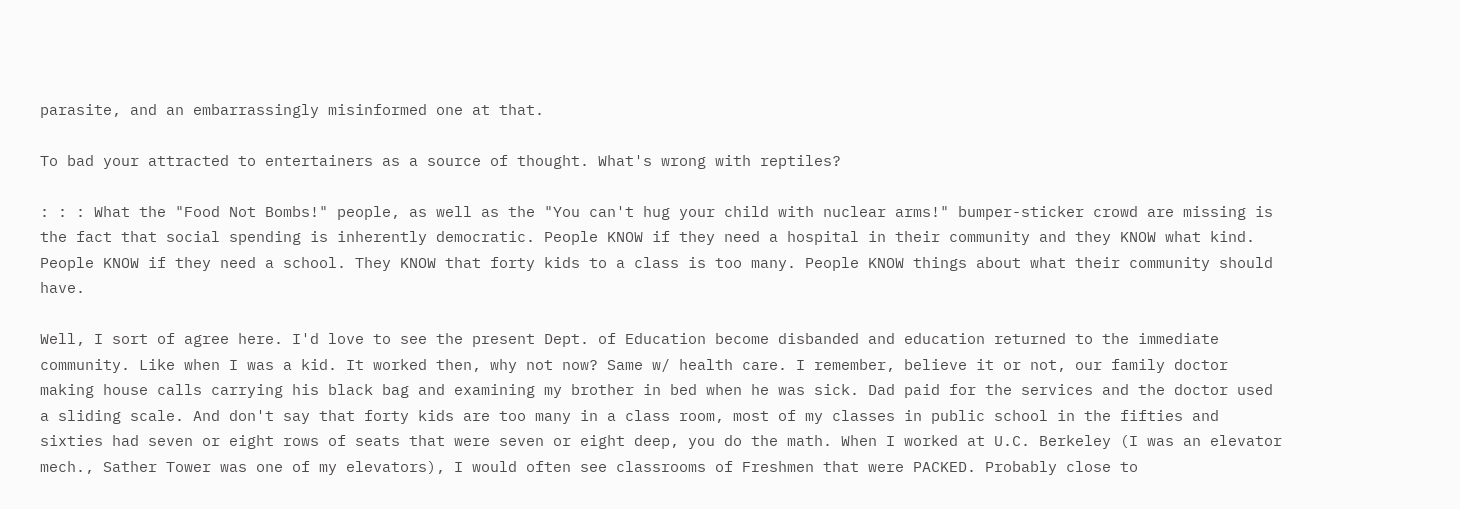parasite, and an embarrassingly misinformed one at that.

To bad your attracted to entertainers as a source of thought. What's wrong with reptiles?

: : : What the "Food Not Bombs!" people, as well as the "You can't hug your child with nuclear arms!" bumper-sticker crowd are missing is the fact that social spending is inherently democratic. People KNOW if they need a hospital in their community and they KNOW what kind. People KNOW if they need a school. They KNOW that forty kids to a class is too many. People KNOW things about what their community should have.

Well, I sort of agree here. I'd love to see the present Dept. of Education become disbanded and education returned to the immediate community. Like when I was a kid. It worked then, why not now? Same w/ health care. I remember, believe it or not, our family doctor making house calls carrying his black bag and examining my brother in bed when he was sick. Dad paid for the services and the doctor used a sliding scale. And don't say that forty kids are too many in a class room, most of my classes in public school in the fifties and sixties had seven or eight rows of seats that were seven or eight deep, you do the math. When I worked at U.C. Berkeley (I was an elevator mech., Sather Tower was one of my elevators), I would often see classrooms of Freshmen that were PACKED. Probably close to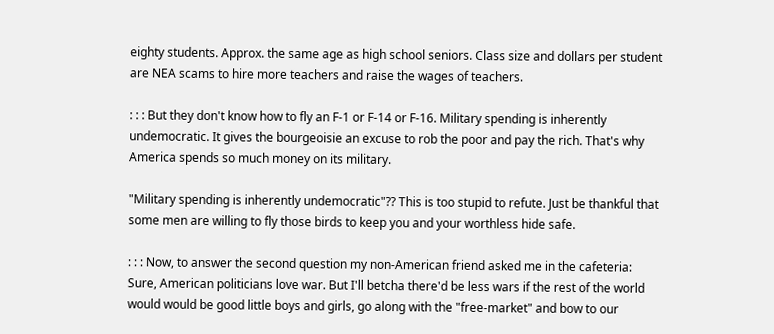eighty students. Approx. the same age as high school seniors. Class size and dollars per student are NEA scams to hire more teachers and raise the wages of teachers.

: : : But they don't know how to fly an F-1 or F-14 or F-16. Military spending is inherently undemocratic. It gives the bourgeoisie an excuse to rob the poor and pay the rich. That's why America spends so much money on its military.

"Military spending is inherently undemocratic"?? This is too stupid to refute. Just be thankful that some men are willing to fly those birds to keep you and your worthless hide safe.

: : : Now, to answer the second question my non-American friend asked me in the cafeteria: Sure, American politicians love war. But I'll betcha there'd be less wars if the rest of the world would would be good little boys and girls, go along with the "free-market" and bow to our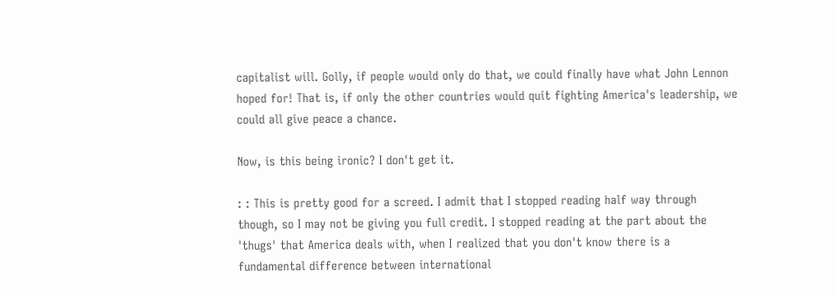capitalist will. Golly, if people would only do that, we could finally have what John Lennon hoped for! That is, if only the other countries would quit fighting America's leadership, we could all give peace a chance.

Now, is this being ironic? I don't get it.

: : This is pretty good for a screed. I admit that I stopped reading half way through though, so I may not be giving you full credit. I stopped reading at the part about the 'thugs' that America deals with, when I realized that you don't know there is a fundamental difference between international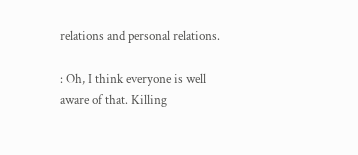relations and personal relations.

: Oh, I think everyone is well aware of that. Killing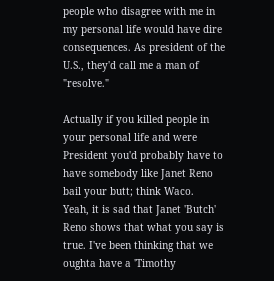people who disagree with me in my personal life would have dire consequences. As president of the U.S., they'd call me a man of "resolve."

Actually if you killed people in your personal life and were President you'd probably have to have somebody like Janet Reno bail your butt; think Waco.
Yeah, it is sad that Janet 'Butch' Reno shows that what you say is true. I've been thinking that we oughta have a 'Timothy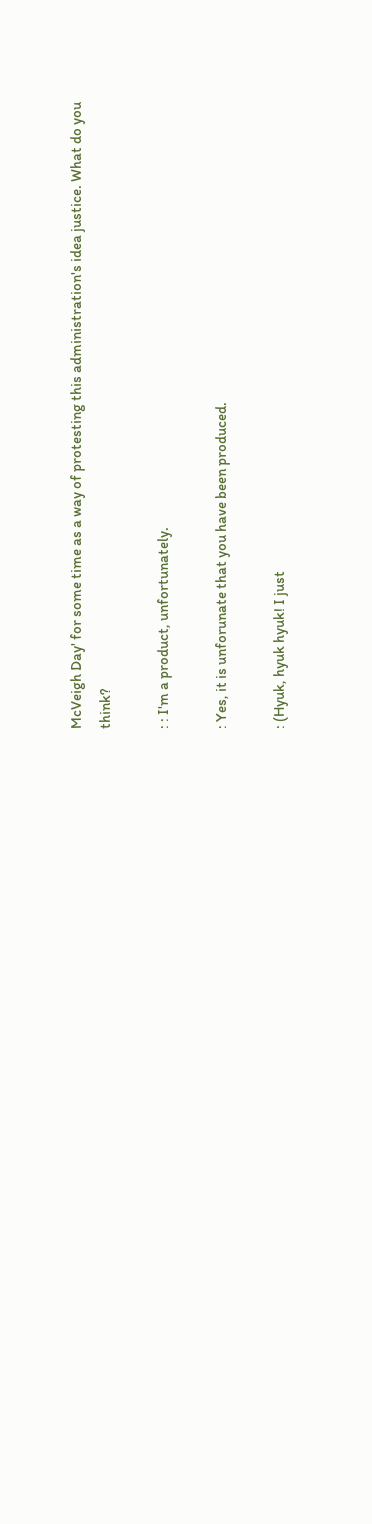McVeigh Day' for some time as a way of protesting this administration's idea justice. What do you think?

: : I'm a product, unfortunately.

: Yes, it is unforunate that you have been produced.

: (Hyuk, hyuk hyuk! I just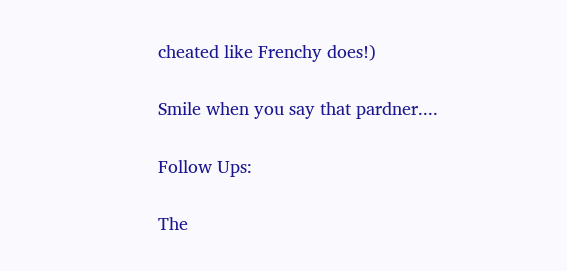cheated like Frenchy does!)

Smile when you say that pardner....

Follow Ups:

The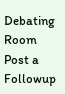Debating Room Post a Followup